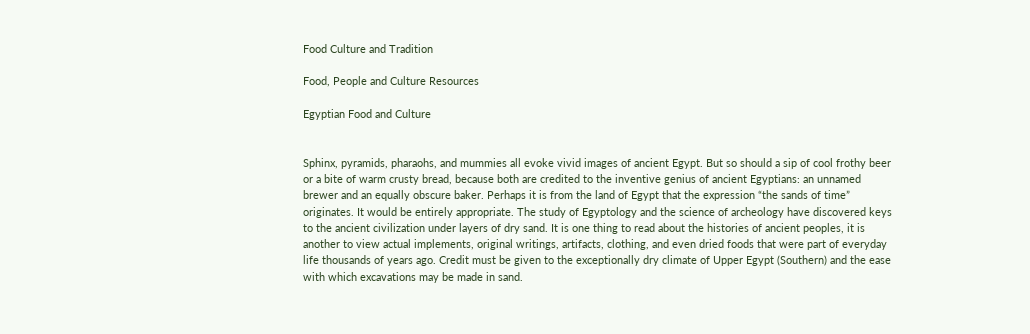Food Culture and Tradition

Food, People and Culture Resources

Egyptian Food and Culture


Sphinx, pyramids, pharaohs, and mummies all evoke vivid images of ancient Egypt. But so should a sip of cool frothy beer or a bite of warm crusty bread, because both are credited to the inventive genius of ancient Egyptians: an unnamed brewer and an equally obscure baker. Perhaps it is from the land of Egypt that the expression “the sands of time” originates. It would be entirely appropriate. The study of Egyptology and the science of archeology have discovered keys to the ancient civilization under layers of dry sand. It is one thing to read about the histories of ancient peoples, it is another to view actual implements, original writings, artifacts, clothing, and even dried foods that were part of everyday life thousands of years ago. Credit must be given to the exceptionally dry climate of Upper Egypt (Southern) and the ease with which excavations may be made in sand.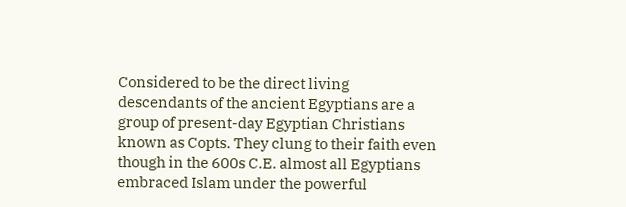Considered to be the direct living descendants of the ancient Egyptians are a group of present-day Egyptian Christians known as Copts. They clung to their faith even though in the 600s C.E. almost all Egyptians embraced Islam under the powerful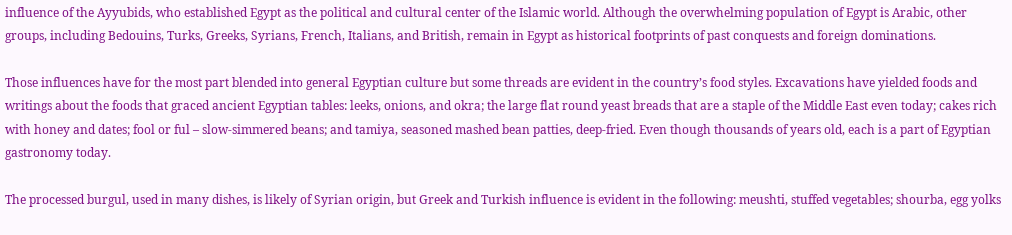influence of the Ayyubids, who established Egypt as the political and cultural center of the Islamic world. Although the overwhelming population of Egypt is Arabic, other groups, including Bedouins, Turks, Greeks, Syrians, French, Italians, and British, remain in Egypt as historical footprints of past conquests and foreign dominations.

Those influences have for the most part blended into general Egyptian culture but some threads are evident in the country’s food styles. Excavations have yielded foods and writings about the foods that graced ancient Egyptian tables: leeks, onions, and okra; the large flat round yeast breads that are a staple of the Middle East even today; cakes rich with honey and dates; fool or ful – slow-simmered beans; and tamiya, seasoned mashed bean patties, deep-fried. Even though thousands of years old, each is a part of Egyptian gastronomy today.

The processed burgul, used in many dishes, is likely of Syrian origin, but Greek and Turkish influence is evident in the following: meushti, stuffed vegetables; shourba, egg yolks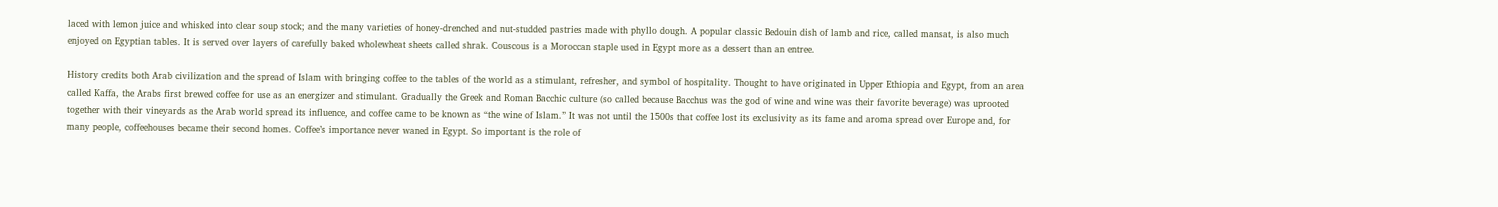laced with lemon juice and whisked into clear soup stock; and the many varieties of honey-drenched and nut-studded pastries made with phyllo dough. A popular classic Bedouin dish of lamb and rice, called mansat, is also much enjoyed on Egyptian tables. It is served over layers of carefully baked wholewheat sheets called shrak. Couscous is a Moroccan staple used in Egypt more as a dessert than an entree.

History credits both Arab civilization and the spread of Islam with bringing coffee to the tables of the world as a stimulant, refresher, and symbol of hospitality. Thought to have originated in Upper Ethiopia and Egypt, from an area called Kaffa, the Arabs first brewed coffee for use as an energizer and stimulant. Gradually the Greek and Roman Bacchic culture (so called because Bacchus was the god of wine and wine was their favorite beverage) was uprooted together with their vineyards as the Arab world spread its influence, and coffee came to be known as “the wine of Islam.” It was not until the 1500s that coffee lost its exclusivity as its fame and aroma spread over Europe and, for many people, coffeehouses became their second homes. Coffee’s importance never waned in Egypt. So important is the role of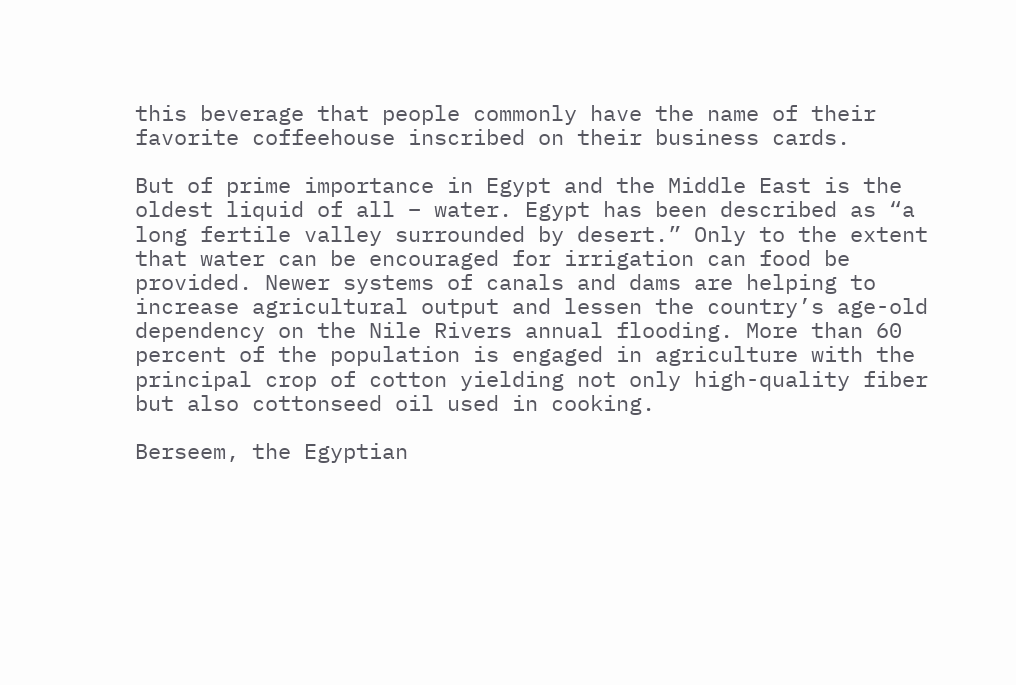this beverage that people commonly have the name of their favorite coffeehouse inscribed on their business cards.

But of prime importance in Egypt and the Middle East is the oldest liquid of all – water. Egypt has been described as “a long fertile valley surrounded by desert.” Only to the extent that water can be encouraged for irrigation can food be provided. Newer systems of canals and dams are helping to increase agricultural output and lessen the country’s age-old dependency on the Nile Rivers annual flooding. More than 60 percent of the population is engaged in agriculture with the principal crop of cotton yielding not only high-quality fiber but also cottonseed oil used in cooking.

Berseem, the Egyptian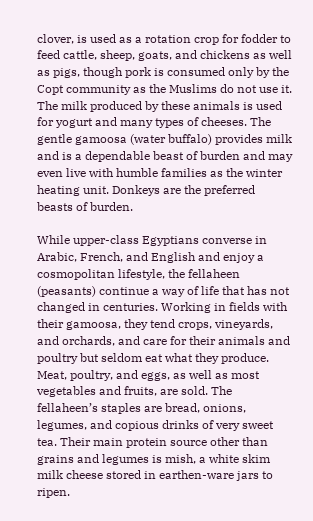clover, is used as a rotation crop for fodder to feed cattle, sheep, goats, and chickens as well as pigs, though pork is consumed only by the Copt community as the Muslims do not use it. The milk produced by these animals is used for yogurt and many types of cheeses. The gentle gamoosa (water buffalo) provides milk and is a dependable beast of burden and may even live with humble families as the winter heating unit. Donkeys are the preferred beasts of burden.

While upper-class Egyptians converse in Arabic, French, and English and enjoy a cosmopolitan lifestyle, the fellaheen (peasants) continue a way of life that has not changed in centuries. Working in fields with their gamoosa, they tend crops, vineyards, and orchards, and care for their animals and poultry but seldom eat what they produce. Meat, poultry, and eggs, as well as most vegetables and fruits, are sold. The fellaheen’s staples are bread, onions, legumes, and copious drinks of very sweet tea. Their main protein source other than grains and legumes is mish, a white skim milk cheese stored in earthen-ware jars to ripen.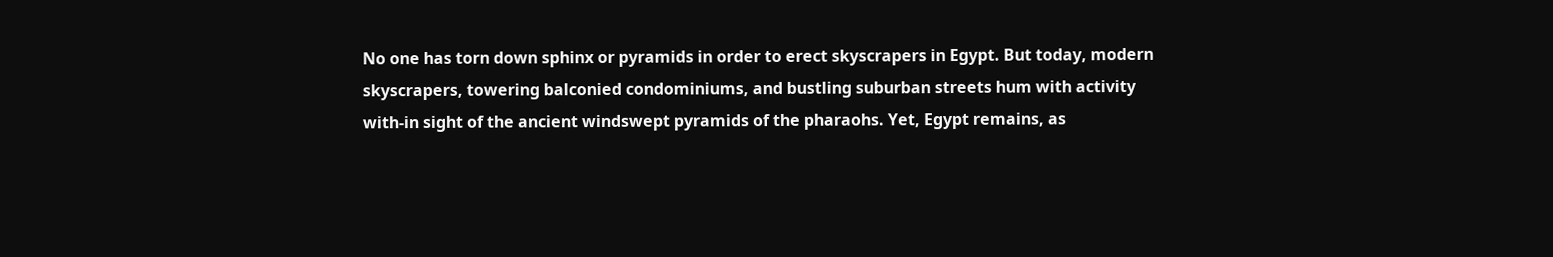No one has torn down sphinx or pyramids in order to erect skyscrapers in Egypt. But today, modern skyscrapers, towering balconied condominiums, and bustling suburban streets hum with activity with-in sight of the ancient windswept pyramids of the pharaohs. Yet, Egypt remains, as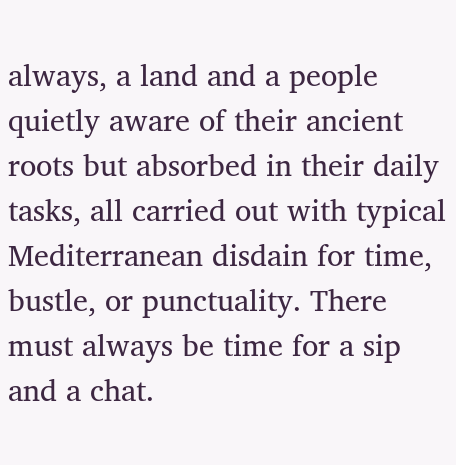always, a land and a people quietly aware of their ancient roots but absorbed in their daily tasks, all carried out with typical Mediterranean disdain for time, bustle, or punctuality. There must always be time for a sip and a chat.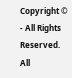Copyright © - All Rights Reserved. All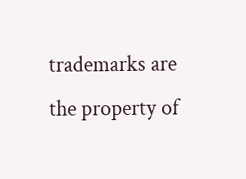trademarks are the property of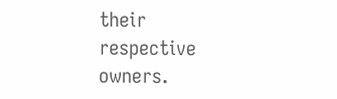their respective owners.